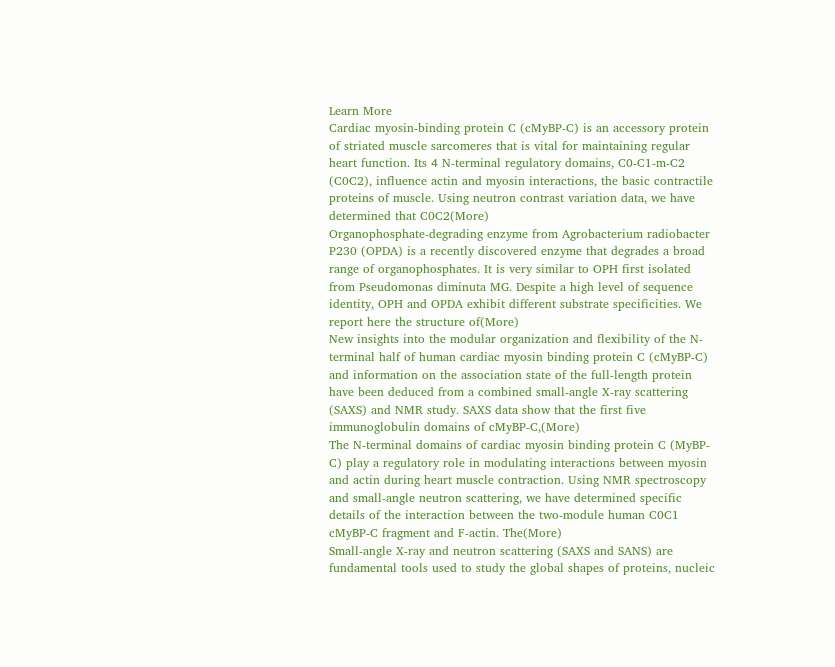Learn More
Cardiac myosin-binding protein C (cMyBP-C) is an accessory protein of striated muscle sarcomeres that is vital for maintaining regular heart function. Its 4 N-terminal regulatory domains, C0-C1-m-C2 (C0C2), influence actin and myosin interactions, the basic contractile proteins of muscle. Using neutron contrast variation data, we have determined that C0C2(More)
Organophosphate-degrading enzyme from Agrobacterium radiobacter P230 (OPDA) is a recently discovered enzyme that degrades a broad range of organophosphates. It is very similar to OPH first isolated from Pseudomonas diminuta MG. Despite a high level of sequence identity, OPH and OPDA exhibit different substrate specificities. We report here the structure of(More)
New insights into the modular organization and flexibility of the N-terminal half of human cardiac myosin binding protein C (cMyBP-C) and information on the association state of the full-length protein have been deduced from a combined small-angle X-ray scattering (SAXS) and NMR study. SAXS data show that the first five immunoglobulin domains of cMyBP-C,(More)
The N-terminal domains of cardiac myosin binding protein C (MyBP-C) play a regulatory role in modulating interactions between myosin and actin during heart muscle contraction. Using NMR spectroscopy and small-angle neutron scattering, we have determined specific details of the interaction between the two-module human C0C1 cMyBP-C fragment and F-actin. The(More)
Small-angle X-ray and neutron scattering (SAXS and SANS) are fundamental tools used to study the global shapes of proteins, nucleic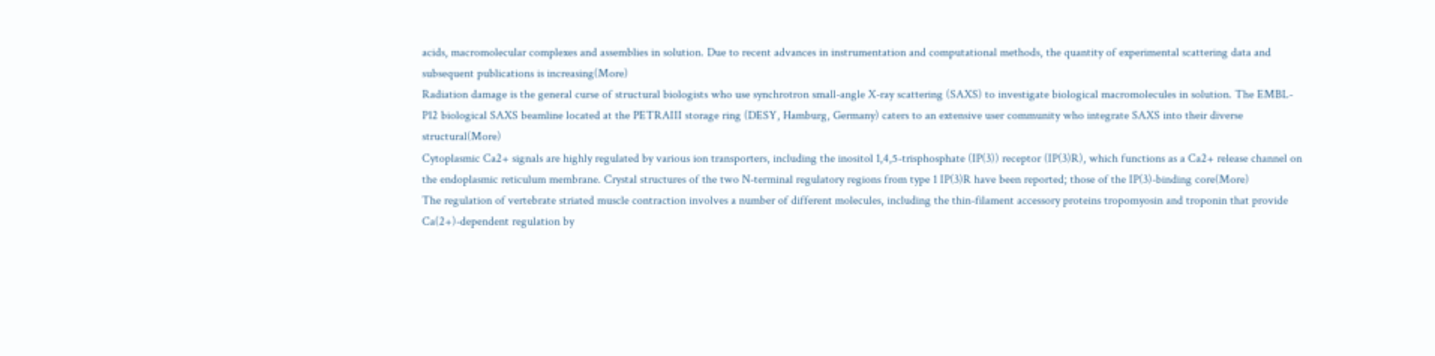acids, macromolecular complexes and assemblies in solution. Due to recent advances in instrumentation and computational methods, the quantity of experimental scattering data and subsequent publications is increasing(More)
Radiation damage is the general curse of structural biologists who use synchrotron small-angle X-ray scattering (SAXS) to investigate biological macromolecules in solution. The EMBL-P12 biological SAXS beamline located at the PETRAIII storage ring (DESY, Hamburg, Germany) caters to an extensive user community who integrate SAXS into their diverse structural(More)
Cytoplasmic Ca2+ signals are highly regulated by various ion transporters, including the inositol 1,4,5-trisphosphate (IP(3)) receptor (IP(3)R), which functions as a Ca2+ release channel on the endoplasmic reticulum membrane. Crystal structures of the two N-terminal regulatory regions from type 1 IP(3)R have been reported; those of the IP(3)-binding core(More)
The regulation of vertebrate striated muscle contraction involves a number of different molecules, including the thin-filament accessory proteins tropomyosin and troponin that provide Ca(2+)-dependent regulation by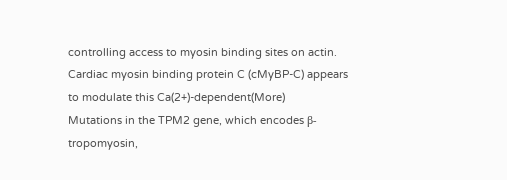controlling access to myosin binding sites on actin. Cardiac myosin binding protein C (cMyBP-C) appears to modulate this Ca(2+)-dependent(More)
Mutations in the TPM2 gene, which encodes β-tropomyosin,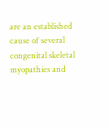are an established cause of several congenital skeletal myopathies and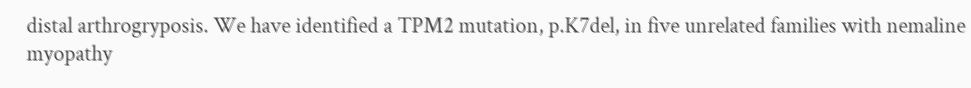distal arthrogryposis. We have identified a TPM2 mutation, p.K7del, in five unrelated families with nemaline myopathy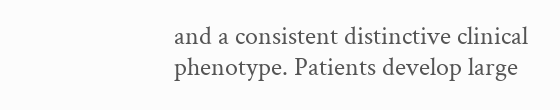and a consistent distinctive clinical phenotype. Patients develop large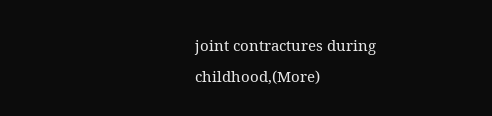joint contractures during childhood,(More)